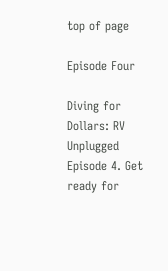top of page

Episode Four

Diving for Dollars: RV Unplugged Episode 4. Get ready for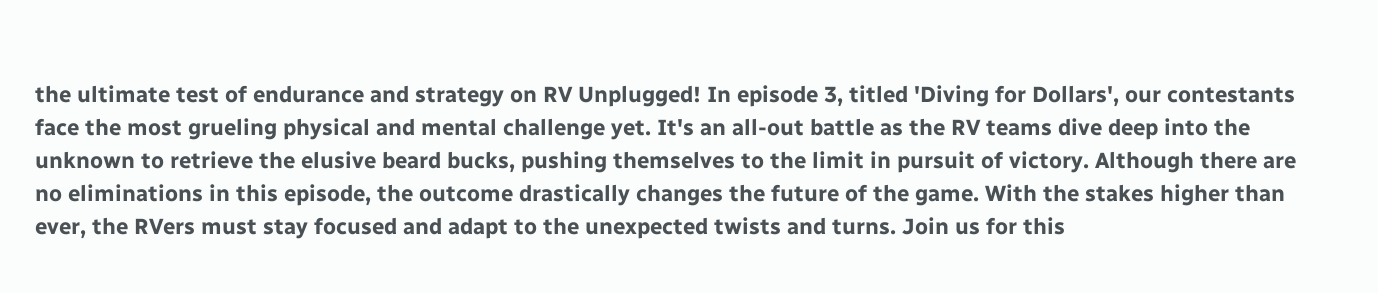the ultimate test of endurance and strategy on RV Unplugged! In episode 3, titled 'Diving for Dollars', our contestants face the most grueling physical and mental challenge yet. It's an all-out battle as the RV teams dive deep into the unknown to retrieve the elusive beard bucks, pushing themselves to the limit in pursuit of victory. Although there are no eliminations in this episode, the outcome drastically changes the future of the game. With the stakes higher than ever, the RVers must stay focused and adapt to the unexpected twists and turns. Join us for this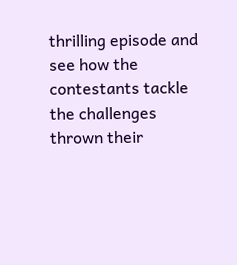thrilling episode and see how the contestants tackle the challenges thrown their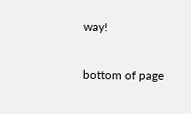way!

bottom of page